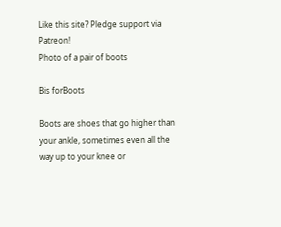Like this site? Pledge support via Patreon!
Photo of a pair of boots

Bis forBoots

Boots are shoes that go higher than your ankle, sometimes even all the way up to your knee or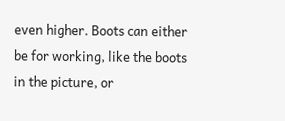even higher. Boots can either be for working, like the boots in the picture, or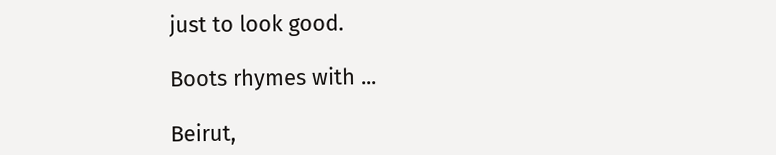just to look good.

Boots rhymes with ...

Beirut,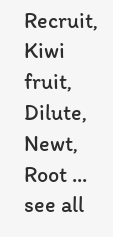Recruit, Kiwi fruit, Dilute, Newt, Root ... see all